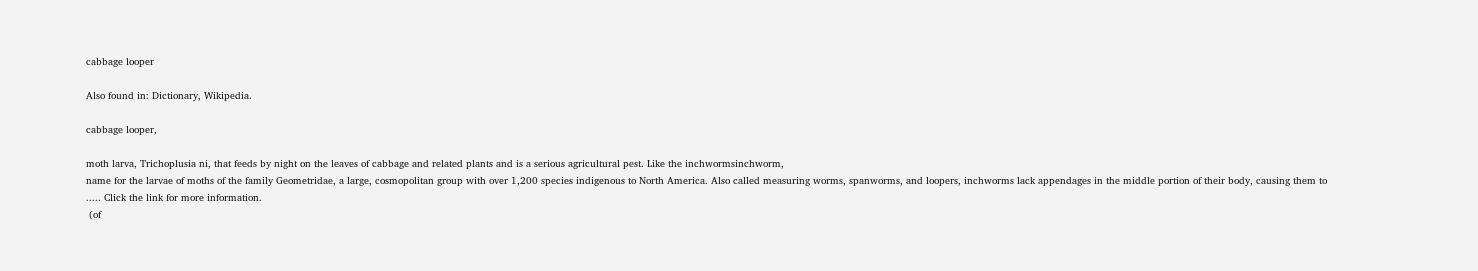cabbage looper

Also found in: Dictionary, Wikipedia.

cabbage looper,

moth larva, Trichoplusia ni, that feeds by night on the leaves of cabbage and related plants and is a serious agricultural pest. Like the inchwormsinchworm,
name for the larvae of moths of the family Geometridae, a large, cosmopolitan group with over 1,200 species indigenous to North America. Also called measuring worms, spanworms, and loopers, inchworms lack appendages in the middle portion of their body, causing them to
..... Click the link for more information.
 (of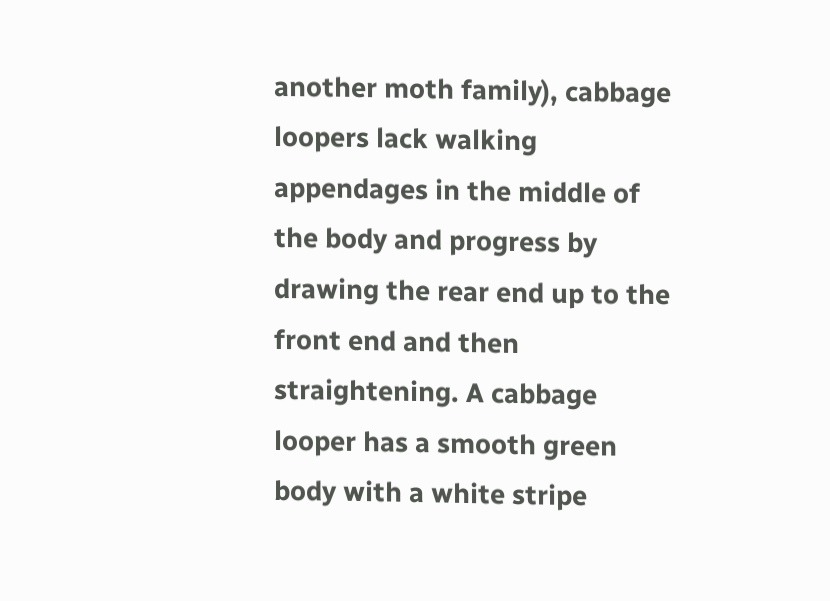another moth family), cabbage loopers lack walking appendages in the middle of the body and progress by drawing the rear end up to the front end and then straightening. A cabbage looper has a smooth green body with a white stripe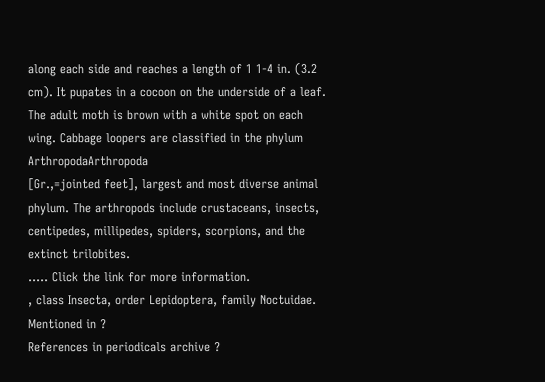along each side and reaches a length of 1 1-4 in. (3.2 cm). It pupates in a cocoon on the underside of a leaf. The adult moth is brown with a white spot on each wing. Cabbage loopers are classified in the phylum ArthropodaArthropoda
[Gr.,=jointed feet], largest and most diverse animal phylum. The arthropods include crustaceans, insects, centipedes, millipedes, spiders, scorpions, and the extinct trilobites.
..... Click the link for more information.
, class Insecta, order Lepidoptera, family Noctuidae.
Mentioned in ?
References in periodicals archive ?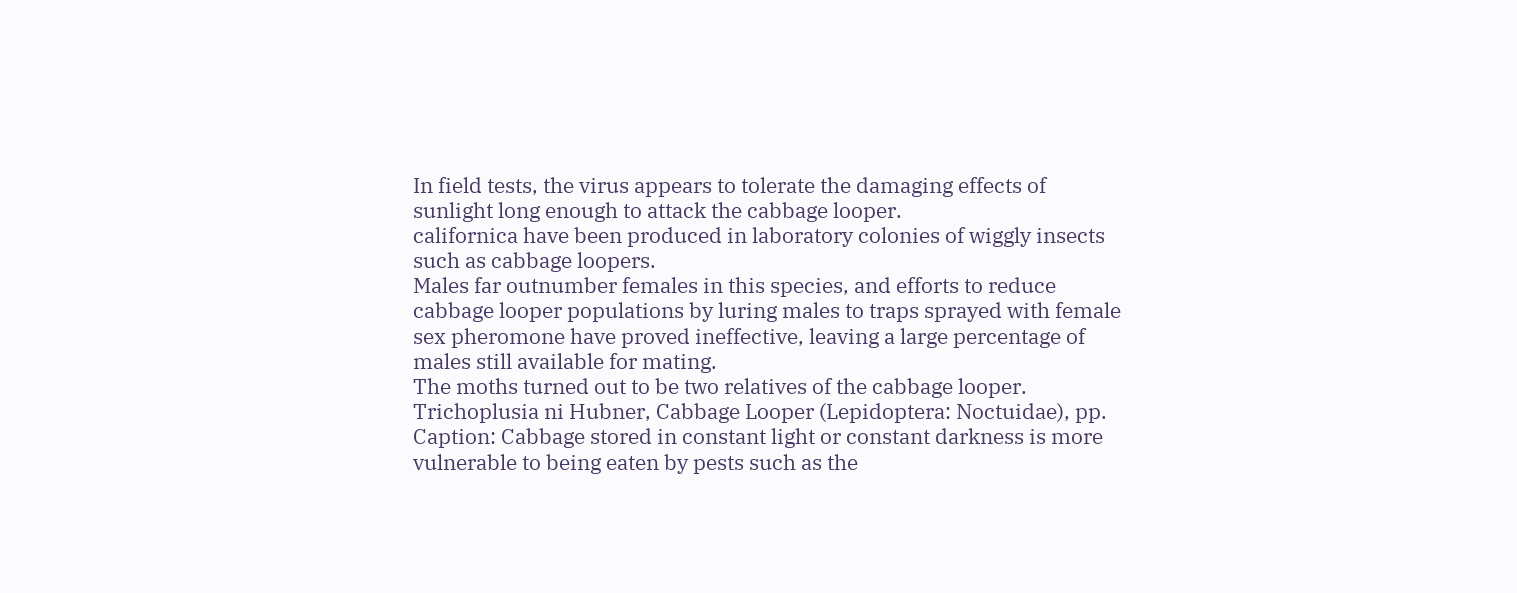In field tests, the virus appears to tolerate the damaging effects of sunlight long enough to attack the cabbage looper.
californica have been produced in laboratory colonies of wiggly insects such as cabbage loopers.
Males far outnumber females in this species, and efforts to reduce cabbage looper populations by luring males to traps sprayed with female sex pheromone have proved ineffective, leaving a large percentage of males still available for mating.
The moths turned out to be two relatives of the cabbage looper.
Trichoplusia ni Hubner, Cabbage Looper (Lepidoptera: Noctuidae), pp.
Caption: Cabbage stored in constant light or constant darkness is more vulnerable to being eaten by pests such as the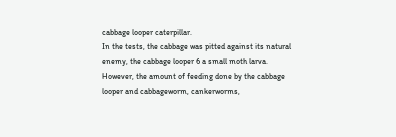cabbage looper caterpillar.
In the tests, the cabbage was pitted against its natural enemy, the cabbage looper 6 a small moth larva.
However, the amount of feeding done by the cabbage looper and cabbageworm, cankerworms,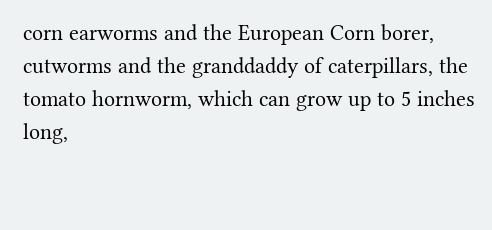corn earworms and the European Corn borer, cutworms and the granddaddy of caterpillars, the tomato hornworm, which can grow up to 5 inches long,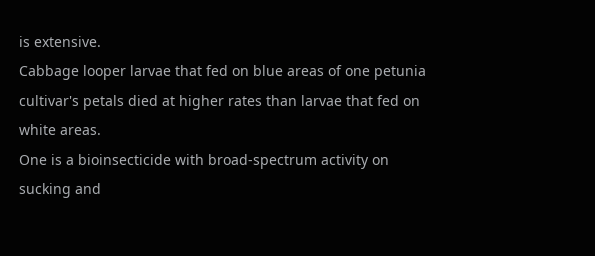is extensive.
Cabbage looper larvae that fed on blue areas of one petunia cultivar's petals died at higher rates than larvae that fed on white areas.
One is a bioinsecticide with broad-spectrum activity on sucking and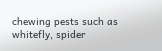chewing pests such as whitefly, spider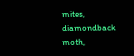mites, diamondback moth,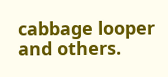cabbage looper and others.